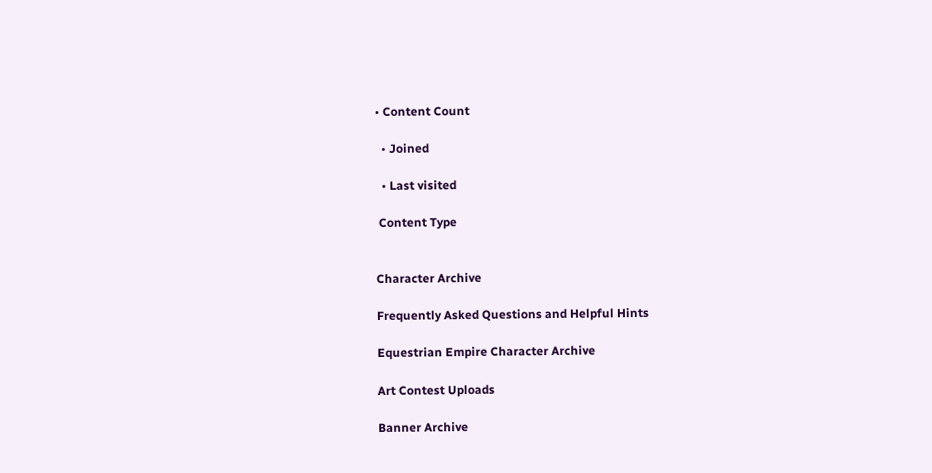• Content Count

  • Joined

  • Last visited

 Content Type


Character Archive

Frequently Asked Questions and Helpful Hints

Equestrian Empire Character Archive

Art Contest Uploads

Banner Archive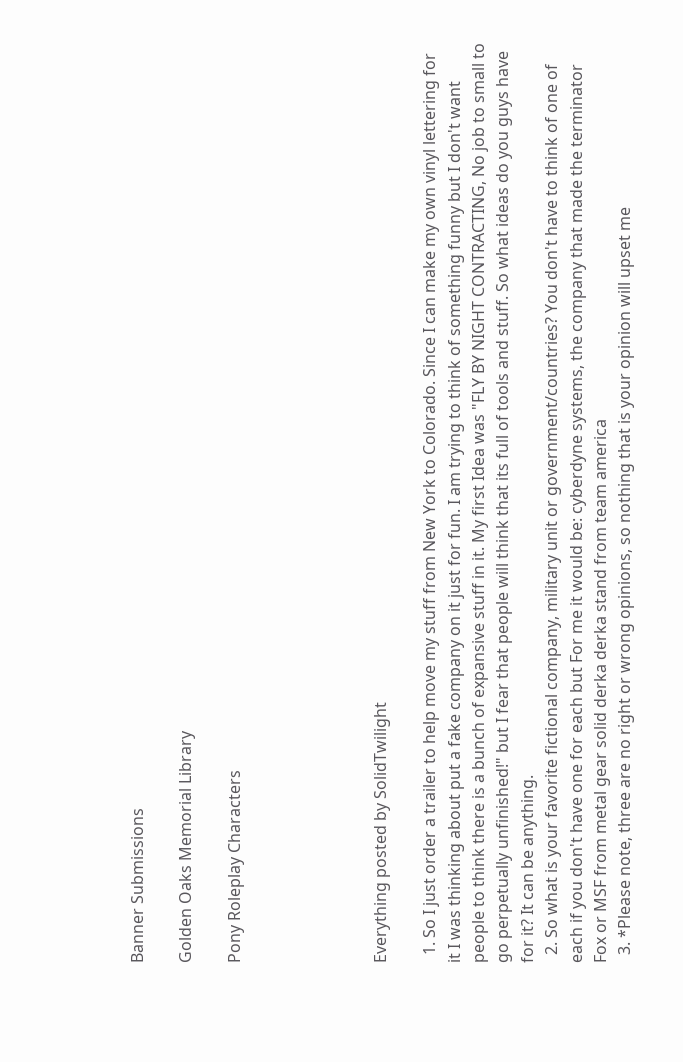Banner Submissions

Golden Oaks Memorial Library

Pony Roleplay Characters





Everything posted by SolidTwilight

  1. So I just order a trailer to help move my stuff from New York to Colorado. Since I can make my own vinyl lettering for it I was thinking about put a fake company on it just for fun. I am trying to think of something funny but I don't want people to think there is a bunch of expansive stuff in it. My first Idea was "FLY BY NIGHT CONTRACTING, No job to small to go perpetually unfinished!" but I fear that people will think that its full of tools and stuff. So what ideas do you guys have for it? It can be anything.
  2. So what is your favorite fictional company, military unit or government/countries? You don't have to think of one of each if you don't have one for each but For me it would be: cyberdyne systems, the company that made the terminator Fox or MSF from metal gear solid derka derka stand from team america
  3. *Please note, three are no right or wrong opinions, so nothing that is your opinion will upset me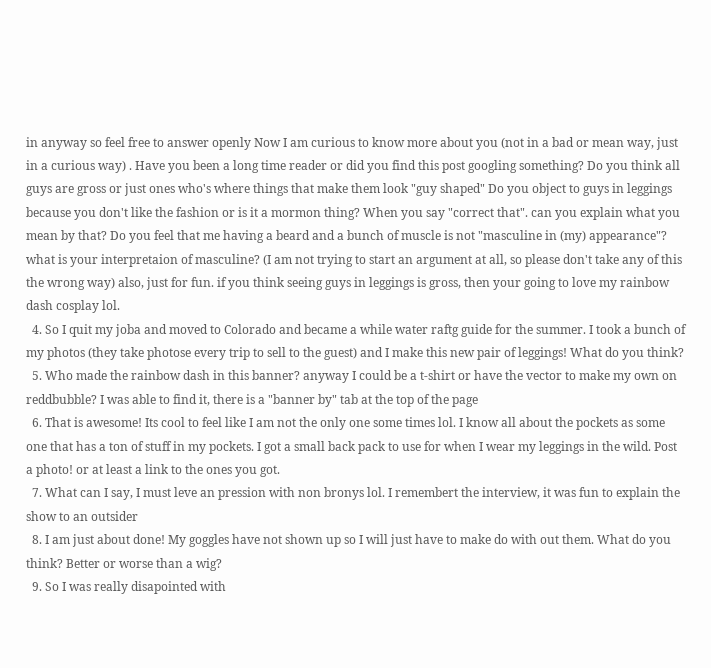in anyway so feel free to answer openly Now I am curious to know more about you (not in a bad or mean way, just in a curious way) . Have you been a long time reader or did you find this post googling something? Do you think all guys are gross or just ones who's where things that make them look "guy shaped" Do you object to guys in leggings because you don't like the fashion or is it a mormon thing? When you say "correct that". can you explain what you mean by that? Do you feel that me having a beard and a bunch of muscle is not "masculine in (my) appearance"? what is your interpretaion of masculine? (I am not trying to start an argument at all, so please don't take any of this the wrong way) also, just for fun. if you think seeing guys in leggings is gross, then your going to love my rainbow dash cosplay lol.
  4. So I quit my joba and moved to Colorado and became a while water raftg guide for the summer. I took a bunch of my photos (they take photose every trip to sell to the guest) and I make this new pair of leggings! What do you think?
  5. Who made the rainbow dash in this banner? anyway I could be a t-shirt or have the vector to make my own on reddbubble? I was able to find it, there is a "banner by" tab at the top of the page
  6. That is awesome! Its cool to feel like I am not the only one some times lol. I know all about the pockets as some one that has a ton of stuff in my pockets. I got a small back pack to use for when I wear my leggings in the wild. Post a photo! or at least a link to the ones you got.
  7. What can I say, I must leve an pression with non bronys lol. I remembert the interview, it was fun to explain the show to an outsider
  8. I am just about done! My goggles have not shown up so I will just have to make do with out them. What do you think? Better or worse than a wig?
  9. So I was really disapointed with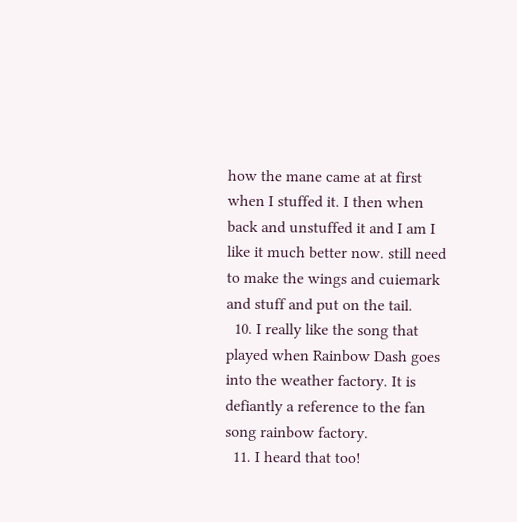how the mane came at at first when I stuffed it. I then when back and unstuffed it and I am I like it much better now. still need to make the wings and cuiemark and stuff and put on the tail.
  10. I really like the song that played when Rainbow Dash goes into the weather factory. It is defiantly a reference to the fan song rainbow factory.
  11. I heard that too!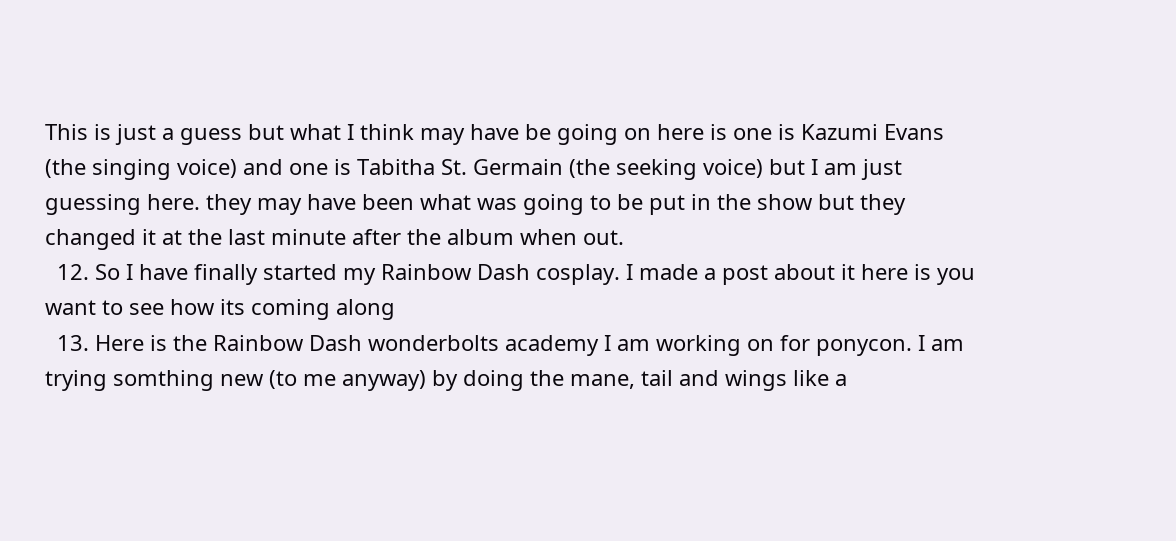This is just a guess but what I think may have be going on here is one is Kazumi Evans (the singing voice) and one is Tabitha St. Germain (the seeking voice) but I am just guessing here. they may have been what was going to be put in the show but they changed it at the last minute after the album when out.
  12. So I have finally started my Rainbow Dash cosplay. I made a post about it here is you want to see how its coming along
  13. Here is the Rainbow Dash wonderbolts academy I am working on for ponycon. I am trying somthing new (to me anyway) by doing the mane, tail and wings like a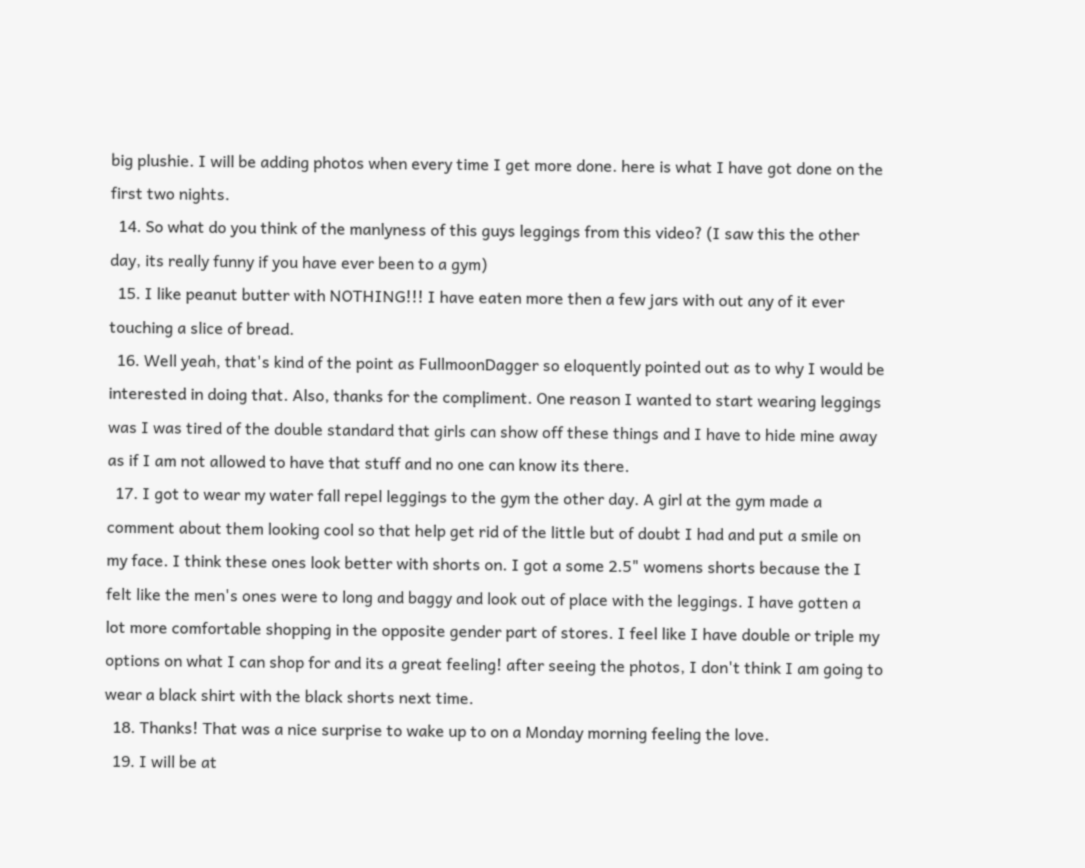big plushie. I will be adding photos when every time I get more done. here is what I have got done on the first two nights.
  14. So what do you think of the manlyness of this guys leggings from this video? (I saw this the other day, its really funny if you have ever been to a gym)
  15. I like peanut butter with NOTHING!!! I have eaten more then a few jars with out any of it ever touching a slice of bread.
  16. Well yeah, that's kind of the point as FullmoonDagger so eloquently pointed out as to why I would be interested in doing that. Also, thanks for the compliment. One reason I wanted to start wearing leggings was I was tired of the double standard that girls can show off these things and I have to hide mine away as if I am not allowed to have that stuff and no one can know its there.
  17. I got to wear my water fall repel leggings to the gym the other day. A girl at the gym made a comment about them looking cool so that help get rid of the little but of doubt I had and put a smile on my face. I think these ones look better with shorts on. I got a some 2.5" womens shorts because the I felt like the men's ones were to long and baggy and look out of place with the leggings. I have gotten a lot more comfortable shopping in the opposite gender part of stores. I feel like I have double or triple my options on what I can shop for and its a great feeling! after seeing the photos, I don't think I am going to wear a black shirt with the black shorts next time.
  18. Thanks! That was a nice surprise to wake up to on a Monday morning feeling the love.
  19. I will be at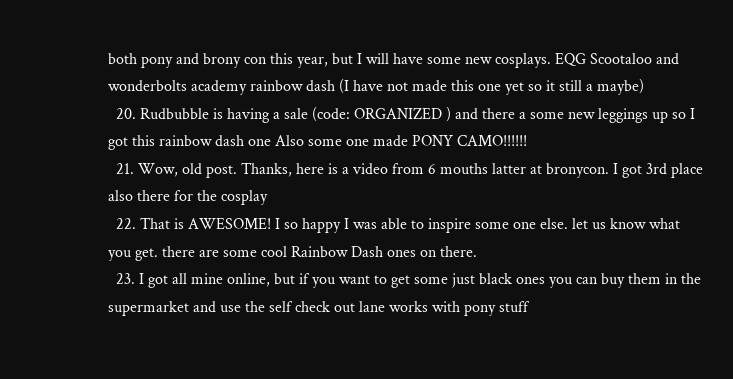both pony and brony con this year, but I will have some new cosplays. EQG Scootaloo and wonderbolts academy rainbow dash (I have not made this one yet so it still a maybe)
  20. Rudbubble is having a sale (code: ORGANIZED ) and there a some new leggings up so I got this rainbow dash one Also some one made PONY CAMO!!!!!!
  21. Wow, old post. Thanks, here is a video from 6 mouths latter at bronycon. I got 3rd place also there for the cosplay
  22. That is AWESOME! I so happy I was able to inspire some one else. let us know what you get. there are some cool Rainbow Dash ones on there.
  23. I got all mine online, but if you want to get some just black ones you can buy them in the supermarket and use the self check out lane works with pony stuff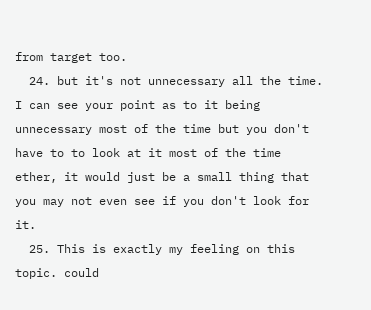from target too.
  24. but it's not unnecessary all the time. I can see your point as to it being unnecessary most of the time but you don't have to to look at it most of the time ether, it would just be a small thing that you may not even see if you don't look for it.
  25. This is exactly my feeling on this topic. could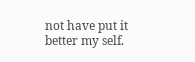not have put it better my self.